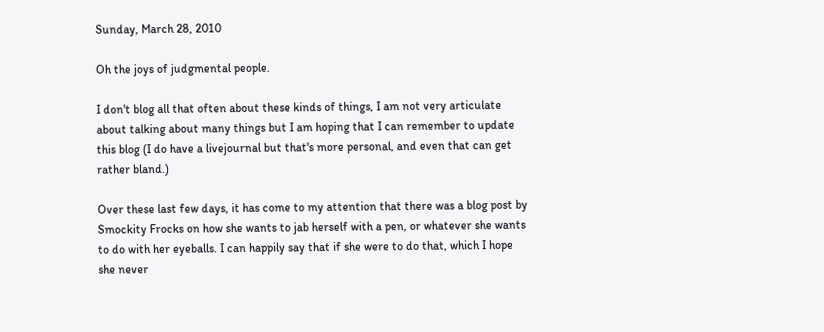Sunday, March 28, 2010

Oh the joys of judgmental people.

I don't blog all that often about these kinds of things, I am not very articulate about talking about many things but I am hoping that I can remember to update this blog (I do have a livejournal but that's more personal, and even that can get rather bland.)

Over these last few days, it has come to my attention that there was a blog post by Smockity Frocks on how she wants to jab herself with a pen, or whatever she wants to do with her eyeballs. I can happily say that if she were to do that, which I hope she never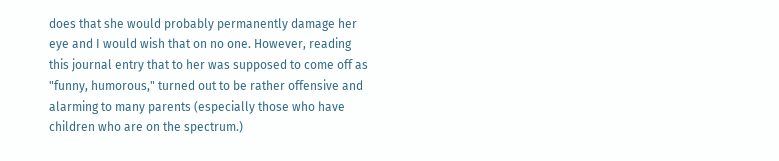does that she would probably permanently damage her eye and I would wish that on no one. However, reading this journal entry that to her was supposed to come off as "funny, humorous," turned out to be rather offensive and alarming to many parents (especially those who have children who are on the spectrum.)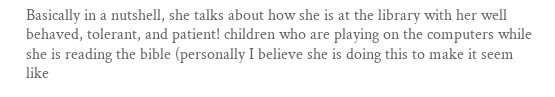Basically in a nutshell, she talks about how she is at the library with her well behaved, tolerant, and patient! children who are playing on the computers while she is reading the bible (personally I believe she is doing this to make it seem like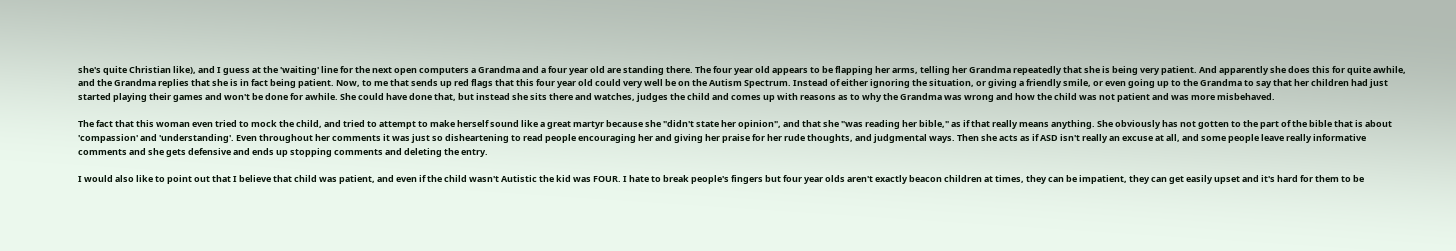she's quite Christian like), and I guess at the 'waiting' line for the next open computers a Grandma and a four year old are standing there. The four year old appears to be flapping her arms, telling her Grandma repeatedly that she is being very patient. And apparently she does this for quite awhile, and the Grandma replies that she is in fact being patient. Now, to me that sends up red flags that this four year old could very well be on the Autism Spectrum. Instead of either ignoring the situation, or giving a friendly smile, or even going up to the Grandma to say that her children had just started playing their games and won't be done for awhile. She could have done that, but instead she sits there and watches, judges the child and comes up with reasons as to why the Grandma was wrong and how the child was not patient and was more misbehaved.

The fact that this woman even tried to mock the child, and tried to attempt to make herself sound like a great martyr because she "didn't state her opinion", and that she "was reading her bible," as if that really means anything. She obviously has not gotten to the part of the bible that is about 'compassion' and 'understanding'. Even throughout her comments it was just so disheartening to read people encouraging her and giving her praise for her rude thoughts, and judgmental ways. Then she acts as if ASD isn't really an excuse at all, and some people leave really informative comments and she gets defensive and ends up stopping comments and deleting the entry.

I would also like to point out that I believe that child was patient, and even if the child wasn't Autistic the kid was FOUR. I hate to break people's fingers but four year olds aren't exactly beacon children at times, they can be impatient, they can get easily upset and it's hard for them to be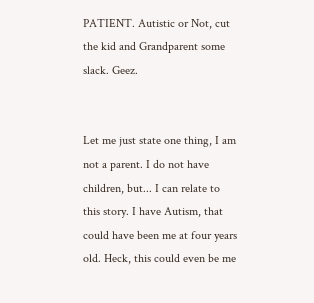PATIENT. Autistic or Not, cut the kid and Grandparent some slack. Geez.


Let me just state one thing, I am not a parent. I do not have children, but... I can relate to this story. I have Autism, that could have been me at four years old. Heck, this could even be me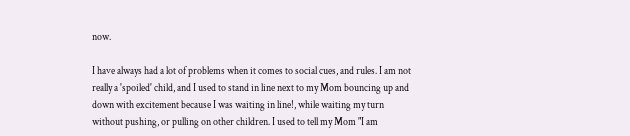now.

I have always had a lot of problems when it comes to social cues, and rules. I am not really a 'spoiled' child, and I used to stand in line next to my Mom bouncing up and down with excitement because I was waiting in line!, while waiting my turn without pushing, or pulling on other children. I used to tell my Mom "I am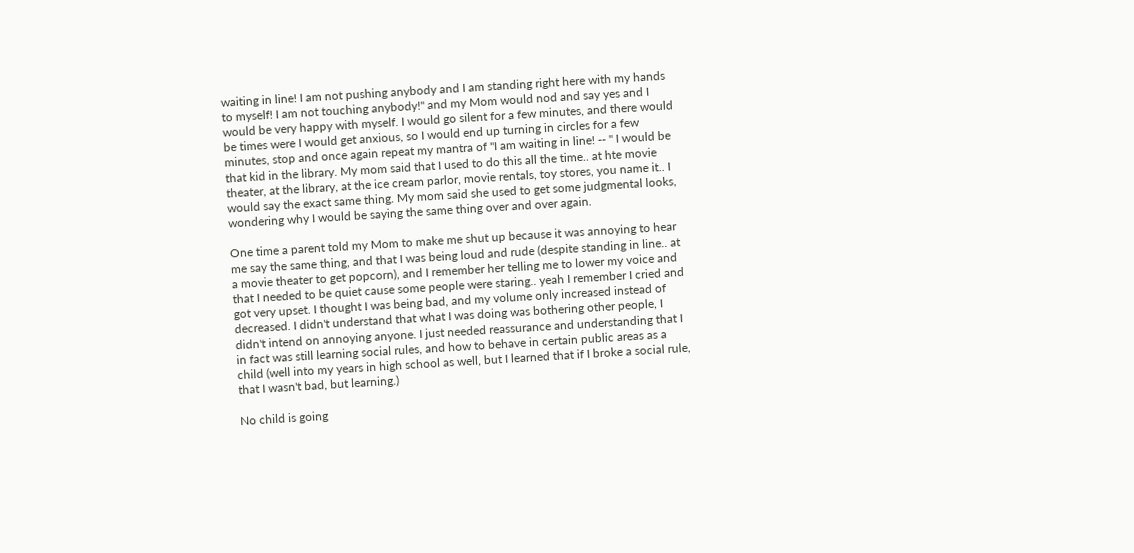waiting in line! I am not pushing anybody and I am standing right here with my hands to myself! I am not touching anybody!" and my Mom would nod and say yes and I would be very happy with myself. I would go silent for a few minutes, and there would be times were I would get anxious, so I would end up turning in circles for a few minutes, stop and once again repeat my mantra of "I am waiting in line! -- " I would be that kid in the library. My mom said that I used to do this all the time.. at hte movie theater, at the library, at the ice cream parlor, movie rentals, toy stores, you name it.. I would say the exact same thing. My mom said she used to get some judgmental looks, wondering why I would be saying the same thing over and over again.

One time a parent told my Mom to make me shut up because it was annoying to hear me say the same thing, and that I was being loud and rude (despite standing in line.. at a movie theater to get popcorn), and I remember her telling me to lower my voice and that I needed to be quiet cause some people were staring.. yeah I remember I cried and got very upset. I thought I was being bad, and my volume only increased instead of decreased. I didn't understand that what I was doing was bothering other people, I didn't intend on annoying anyone. I just needed reassurance and understanding that I in fact was still learning social rules, and how to behave in certain public areas as a child (well into my years in high school as well, but I learned that if I broke a social rule, that I wasn't bad, but learning.)

No child is going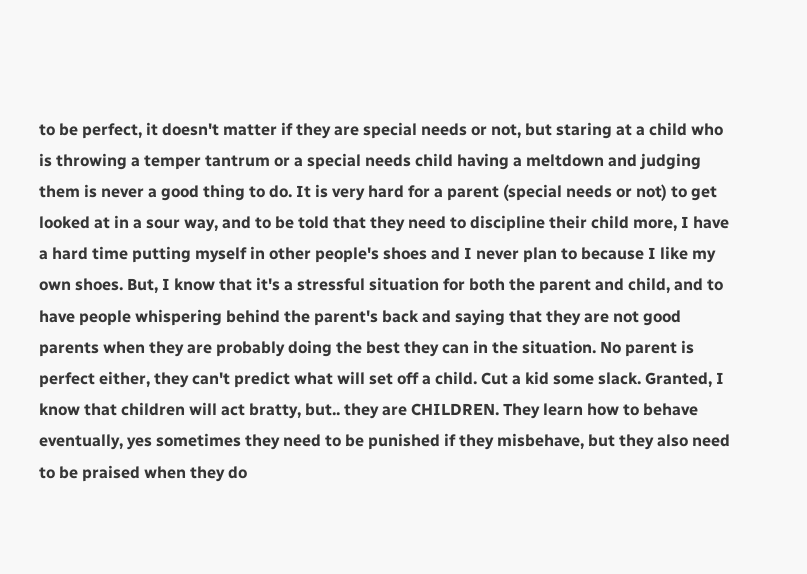to be perfect, it doesn't matter if they are special needs or not, but staring at a child who is throwing a temper tantrum or a special needs child having a meltdown and judging them is never a good thing to do. It is very hard for a parent (special needs or not) to get looked at in a sour way, and to be told that they need to discipline their child more, I have a hard time putting myself in other people's shoes and I never plan to because I like my own shoes. But, I know that it's a stressful situation for both the parent and child, and to have people whispering behind the parent's back and saying that they are not good parents when they are probably doing the best they can in the situation. No parent is perfect either, they can't predict what will set off a child. Cut a kid some slack. Granted, I know that children will act bratty, but.. they are CHILDREN. They learn how to behave eventually, yes sometimes they need to be punished if they misbehave, but they also need to be praised when they do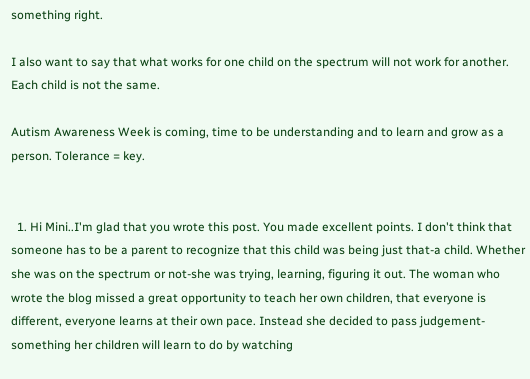something right.

I also want to say that what works for one child on the spectrum will not work for another. Each child is not the same.

Autism Awareness Week is coming, time to be understanding and to learn and grow as a person. Tolerance = key.


  1. Hi Mini..I'm glad that you wrote this post. You made excellent points. I don't think that someone has to be a parent to recognize that this child was being just that-a child. Whether she was on the spectrum or not-she was trying, learning, figuring it out. The woman who wrote the blog missed a great opportunity to teach her own children, that everyone is different, everyone learns at their own pace. Instead she decided to pass judgement-something her children will learn to do by watching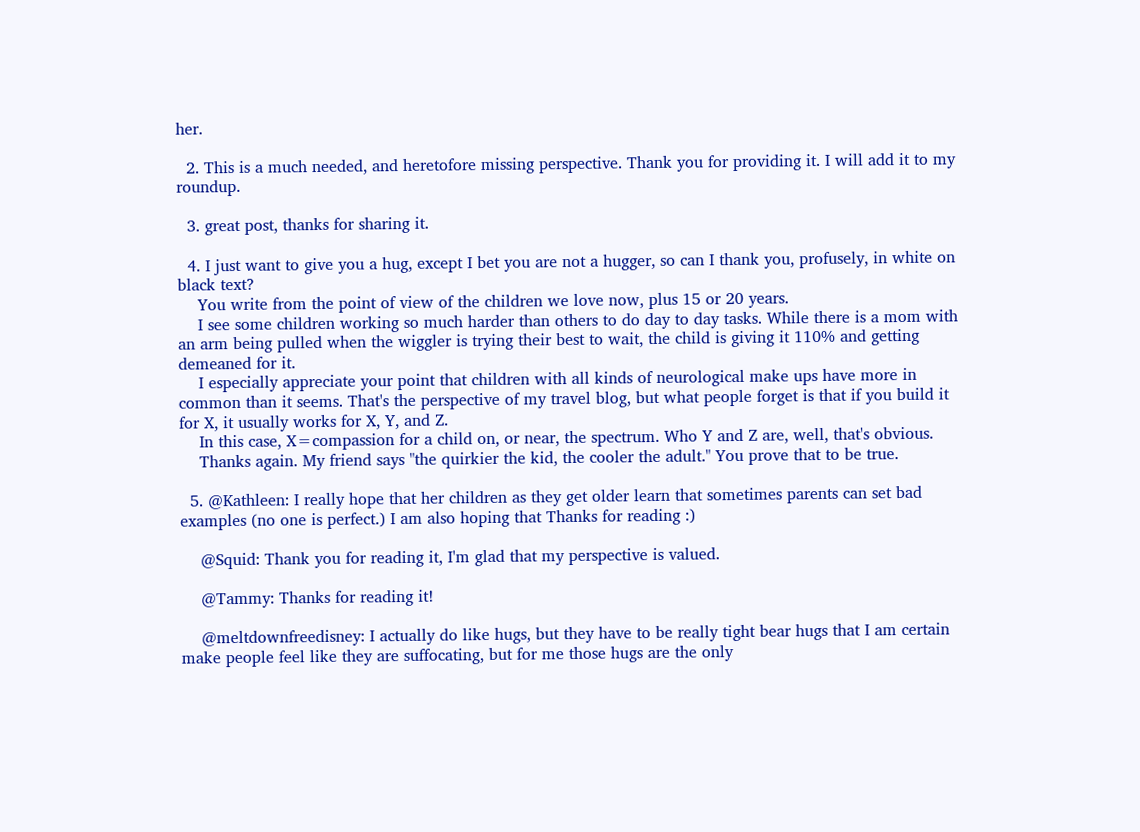her.

  2. This is a much needed, and heretofore missing perspective. Thank you for providing it. I will add it to my roundup.

  3. great post, thanks for sharing it.

  4. I just want to give you a hug, except I bet you are not a hugger, so can I thank you, profusely, in white on black text?
    You write from the point of view of the children we love now, plus 15 or 20 years.
    I see some children working so much harder than others to do day to day tasks. While there is a mom with an arm being pulled when the wiggler is trying their best to wait, the child is giving it 110% and getting demeaned for it.
    I especially appreciate your point that children with all kinds of neurological make ups have more in common than it seems. That's the perspective of my travel blog, but what people forget is that if you build it for X, it usually works for X, Y, and Z.
    In this case, X=compassion for a child on, or near, the spectrum. Who Y and Z are, well, that's obvious.
    Thanks again. My friend says "the quirkier the kid, the cooler the adult." You prove that to be true.

  5. @Kathleen: I really hope that her children as they get older learn that sometimes parents can set bad examples (no one is perfect.) I am also hoping that Thanks for reading :)

    @Squid: Thank you for reading it, I'm glad that my perspective is valued.

    @Tammy: Thanks for reading it!

    @meltdownfreedisney: I actually do like hugs, but they have to be really tight bear hugs that I am certain make people feel like they are suffocating, but for me those hugs are the only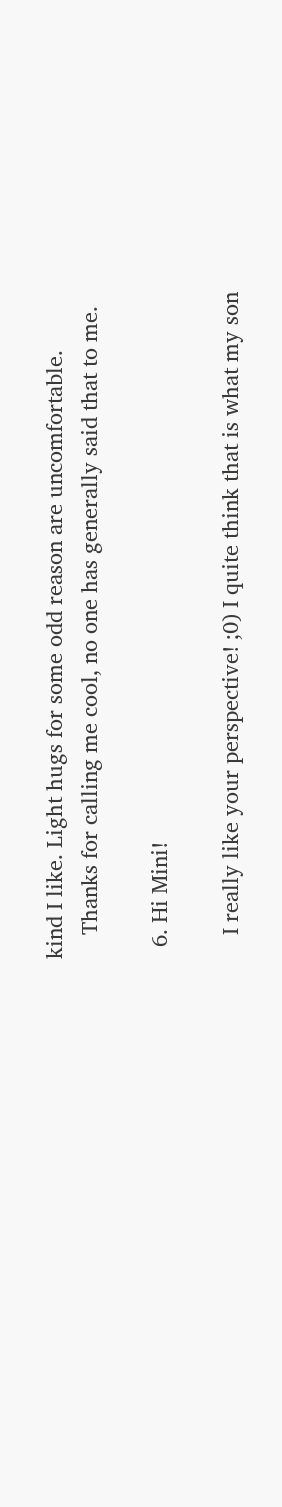kind I like. Light hugs for some odd reason are uncomfortable.
    Thanks for calling me cool, no one has generally said that to me.

  6. Hi Mini!

    I really like your perspective! ;0) I quite think that is what my son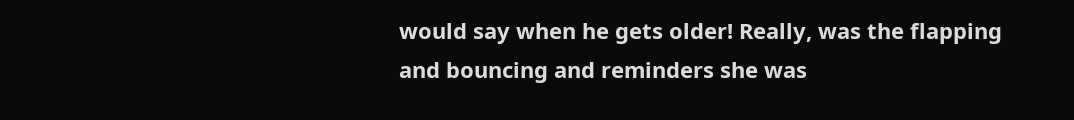would say when he gets older! Really, was the flapping and bouncing and reminders she was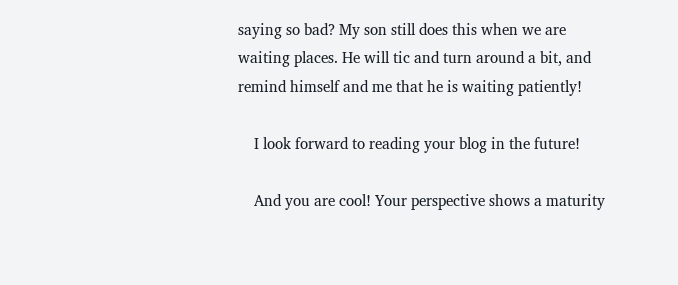saying so bad? My son still does this when we are waiting places. He will tic and turn around a bit, and remind himself and me that he is waiting patiently!

    I look forward to reading your blog in the future!

    And you are cool! Your perspective shows a maturity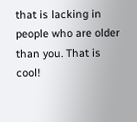that is lacking in people who are older than you. That is cool!